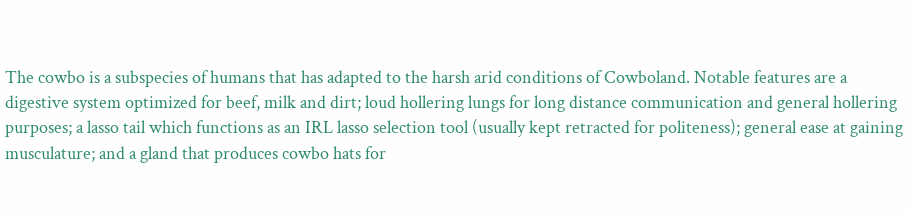The cowbo is a subspecies of humans that has adapted to the harsh arid conditions of Cowboland. Notable features are a digestive system optimized for beef, milk and dirt; loud hollering lungs for long distance communication and general hollering purposes; a lasso tail which functions as an IRL lasso selection tool (usually kept retracted for politeness); general ease at gaining musculature; and a gland that produces cowbo hats for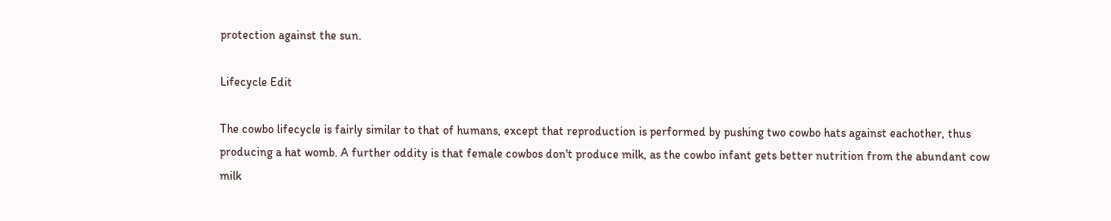protection against the sun.

Lifecycle Edit

The cowbo lifecycle is fairly similar to that of humans, except that reproduction is performed by pushing two cowbo hats against eachother, thus producing a hat womb. A further oddity is that female cowbos don't produce milk, as the cowbo infant gets better nutrition from the abundant cow milk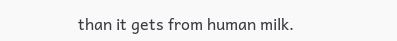than it gets from human milk.